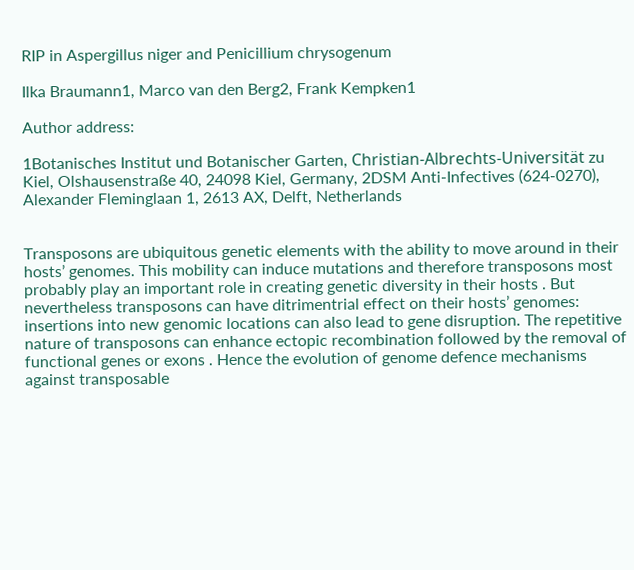RIP in Aspergillus niger and Penicillium chrysogenum

Ilka Braumann1, Marco van den Berg2, Frank Kempken1

Author address:

1Botanisches Institut und Botanischer Garten, Christian-Albrechts-Universität zu Kiel, Olshausenstraße 40, 24098 Kiel, Germany, 2DSM Anti-Infectives (624-0270), Alexander Fleminglaan 1, 2613 AX, Delft, Netherlands


Transposons are ubiquitous genetic elements with the ability to move around in their hosts’ genomes. This mobility can induce mutations and therefore transposons most probably play an important role in creating genetic diversity in their hosts . But nevertheless transposons can have ditrimentrial effect on their hosts’ genomes: insertions into new genomic locations can also lead to gene disruption. The repetitive nature of transposons can enhance ectopic recombination followed by the removal of functional genes or exons . Hence the evolution of genome defence mechanisms against transposable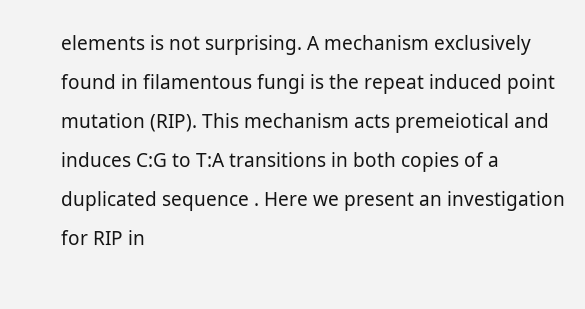elements is not surprising. A mechanism exclusively found in filamentous fungi is the repeat induced point mutation (RIP). This mechanism acts premeiotical and induces C:G to T:A transitions in both copies of a duplicated sequence . Here we present an investigation for RIP in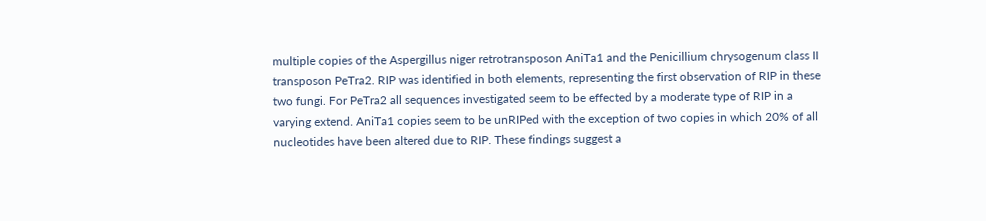multiple copies of the Aspergillus niger retrotransposon AniTa1 and the Penicillium chrysogenum class II transposon PeTra2. RIP was identified in both elements, representing the first observation of RIP in these two fungi. For PeTra2 all sequences investigated seem to be effected by a moderate type of RIP in a varying extend. AniTa1 copies seem to be unRIPed with the exception of two copies in which 20% of all nucleotides have been altered due to RIP. These findings suggest a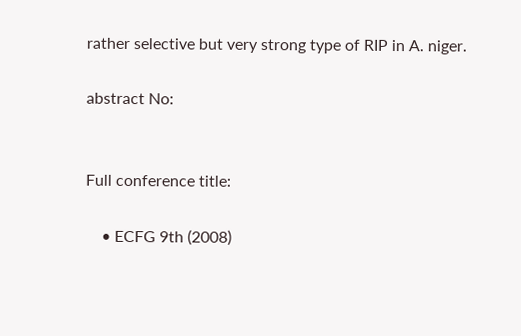rather selective but very strong type of RIP in A. niger.

abstract No:


Full conference title:

    • ECFG 9th (2008)